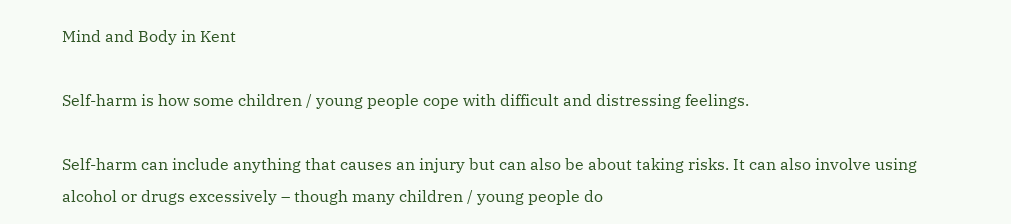Mind and Body in Kent

Self-harm is how some children / young people cope with difficult and distressing feelings.

Self-harm can include anything that causes an injury but can also be about taking risks. It can also involve using alcohol or drugs excessively – though many children / young people do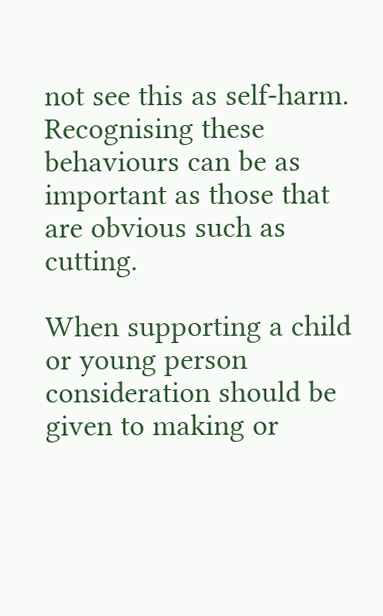not see this as self-harm. Recognising these behaviours can be as important as those that are obvious such as cutting.

When supporting a child or young person consideration should be given to making or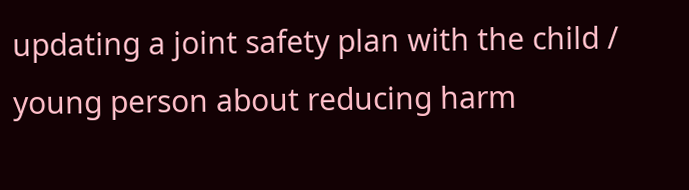updating a joint safety plan with the child / young person about reducing harm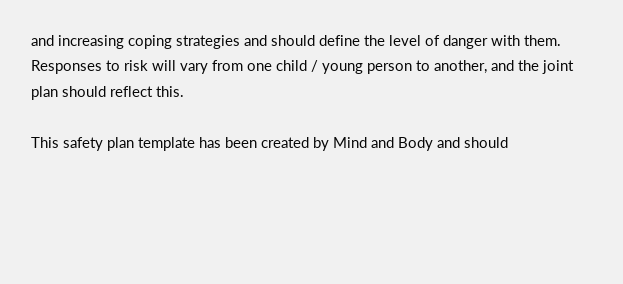and increasing coping strategies and should define the level of danger with them. Responses to risk will vary from one child / young person to another, and the joint plan should reflect this.

This safety plan template has been created by Mind and Body and should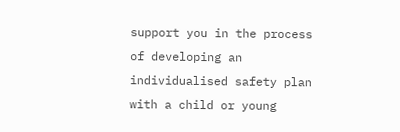support you in the process of developing an individualised safety plan with a child or young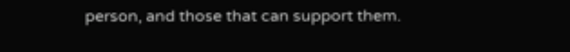person, and those that can support them.